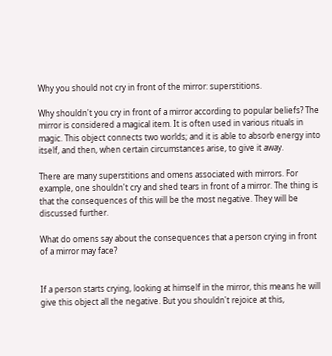Why you should not cry in front of the mirror: superstitions.

Why shouldn't you cry in front of a mirror according to popular beliefs? The mirror is considered a magical item. It is often used in various rituals in magic. This object connects two worlds; and it is able to absorb energy into itself, and then, when certain circumstances arise, to give it away.

There are many superstitions and omens associated with mirrors. For example, one shouldn't cry and shed tears in front of a mirror. The thing is that the consequences of this will be the most negative. They will be discussed further.

What do omens say about the consequences that a person crying in front of a mirror may face?


If a person starts crying, looking at himself in the mirror, this means he will give this object all the negative. But you shouldn't rejoice at this,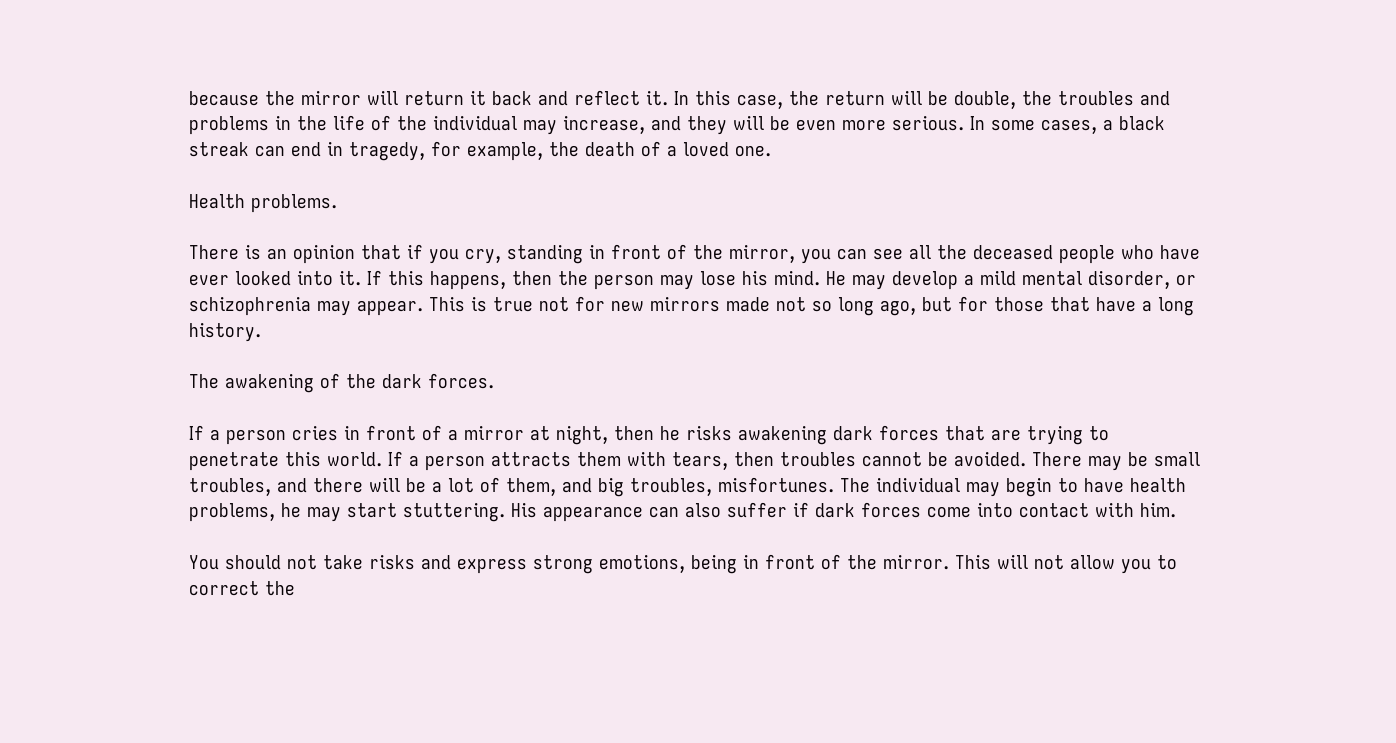because the mirror will return it back and reflect it. In this case, the return will be double, the troubles and problems in the life of the individual may increase, and they will be even more serious. In some cases, a black streak can end in tragedy, for example, the death of a loved one.

Health problems.

There is an opinion that if you cry, standing in front of the mirror, you can see all the deceased people who have ever looked into it. If this happens, then the person may lose his mind. He may develop a mild mental disorder, or schizophrenia may appear. This is true not for new mirrors made not so long ago, but for those that have a long history.

The awakening of the dark forces.

If a person cries in front of a mirror at night, then he risks awakening dark forces that are trying to penetrate this world. If a person attracts them with tears, then troubles cannot be avoided. There may be small troubles, and there will be a lot of them, and big troubles, misfortunes. The individual may begin to have health problems, he may start stuttering. His appearance can also suffer if dark forces come into contact with him.

You should not take risks and express strong emotions, being in front of the mirror. This will not allow you to correct the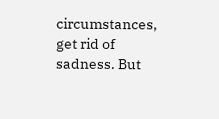circumstances, get rid of sadness. But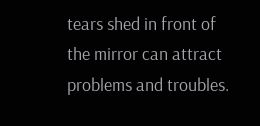tears shed in front of the mirror can attract problems and troubles.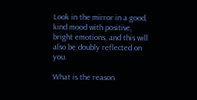Look in the mirror in a good, kind mood with positive, bright emotions, and this will also be doubly reflected on you.

What is the reason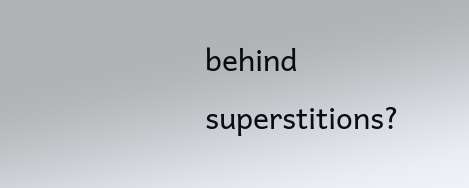behind superstitions?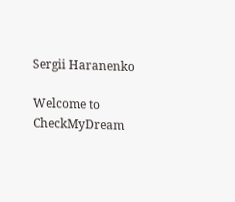Sergii Haranenko

Welcome to CheckMyDream